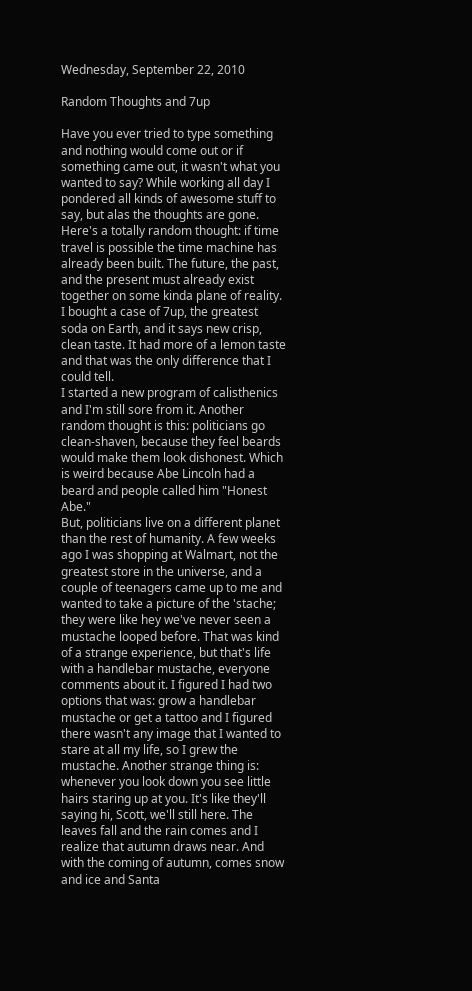Wednesday, September 22, 2010

Random Thoughts and 7up

Have you ever tried to type something and nothing would come out or if something came out, it wasn't what you wanted to say? While working all day I pondered all kinds of awesome stuff to say, but alas the thoughts are gone. Here's a totally random thought: if time travel is possible the time machine has already been built. The future, the past, and the present must already exist together on some kinda plane of reality. I bought a case of 7up, the greatest soda on Earth, and it says new crisp, clean taste. It had more of a lemon taste and that was the only difference that I could tell.
I started a new program of calisthenics and I'm still sore from it. Another random thought is this: politicians go clean-shaven, because they feel beards would make them look dishonest. Which is weird because Abe Lincoln had a beard and people called him "Honest Abe."
But, politicians live on a different planet than the rest of humanity. A few weeks ago I was shopping at Walmart, not the greatest store in the universe, and a couple of teenagers came up to me and wanted to take a picture of the 'stache; they were like hey we've never seen a mustache looped before. That was kind of a strange experience, but that's life with a handlebar mustache, everyone comments about it. I figured I had two options that was: grow a handlebar mustache or get a tattoo and I figured there wasn't any image that I wanted to stare at all my life, so I grew the mustache. Another strange thing is: whenever you look down you see little hairs staring up at you. It's like they'll saying hi, Scott, we'll still here. The leaves fall and the rain comes and I realize that autumn draws near. And with the coming of autumn, comes snow and ice and Santa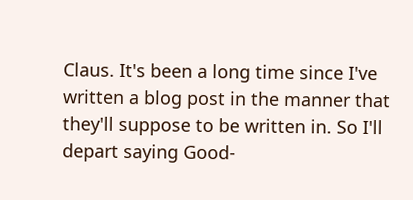Claus. It's been a long time since I've written a blog post in the manner that they'll suppose to be written in. So I'll depart saying Good-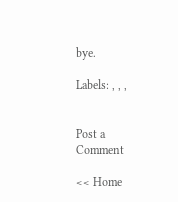bye.

Labels: , , ,


Post a Comment

<< Home